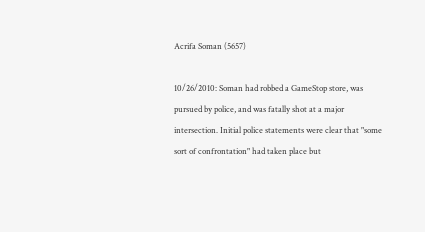Acrifa Soman (5657)

10/26/2010: Soman had robbed a GameStop store, was pursued by police, and was fatally shot at a major intersection. Initial police statements were clear that "some sort of confrontation" had taken place but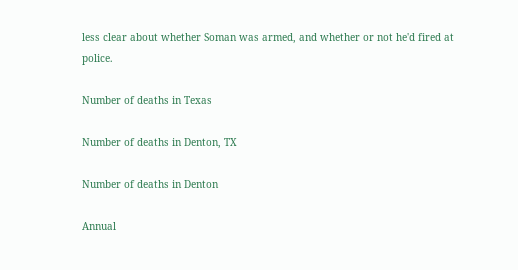less clear about whether Soman was armed, and whether or not he'd fired at police.

Number of deaths in Texas

Number of deaths in Denton, TX

Number of deaths in Denton

Annual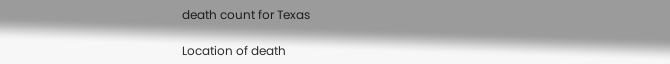death count for Texas

Location of death